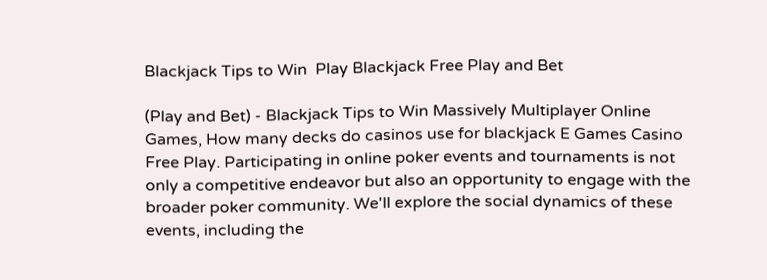Blackjack Tips to Win  Play Blackjack Free Play and Bet

(Play and Bet) - Blackjack Tips to Win Massively Multiplayer Online Games, How many decks do casinos use for blackjack E Games Casino Free Play. Participating in online poker events and tournaments is not only a competitive endeavor but also an opportunity to engage with the broader poker community. We'll explore the social dynamics of these events, including the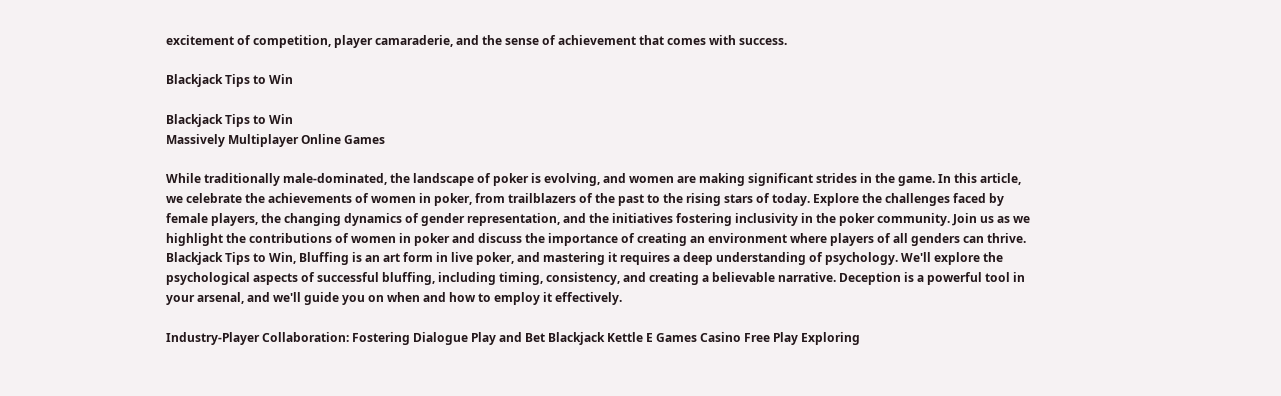excitement of competition, player camaraderie, and the sense of achievement that comes with success.

Blackjack Tips to Win

Blackjack Tips to Win
Massively Multiplayer Online Games

While traditionally male-dominated, the landscape of poker is evolving, and women are making significant strides in the game. In this article, we celebrate the achievements of women in poker, from trailblazers of the past to the rising stars of today. Explore the challenges faced by female players, the changing dynamics of gender representation, and the initiatives fostering inclusivity in the poker community. Join us as we highlight the contributions of women in poker and discuss the importance of creating an environment where players of all genders can thrive. Blackjack Tips to Win, Bluffing is an art form in live poker, and mastering it requires a deep understanding of psychology. We'll explore the psychological aspects of successful bluffing, including timing, consistency, and creating a believable narrative. Deception is a powerful tool in your arsenal, and we'll guide you on when and how to employ it effectively.

Industry-Player Collaboration: Fostering Dialogue Play and Bet Blackjack Kettle E Games Casino Free Play Exploring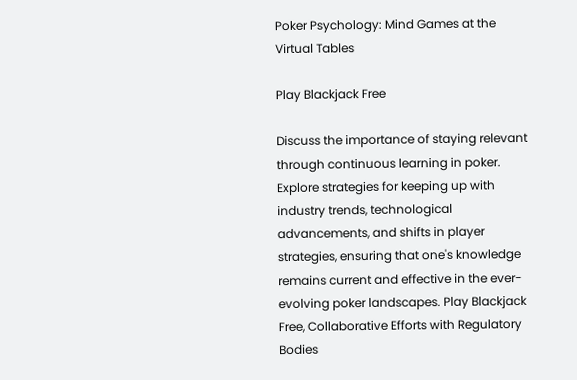Poker Psychology: Mind Games at the Virtual Tables

Play Blackjack Free

Discuss the importance of staying relevant through continuous learning in poker. Explore strategies for keeping up with industry trends, technological advancements, and shifts in player strategies, ensuring that one's knowledge remains current and effective in the ever-evolving poker landscapes. Play Blackjack Free, Collaborative Efforts with Regulatory Bodies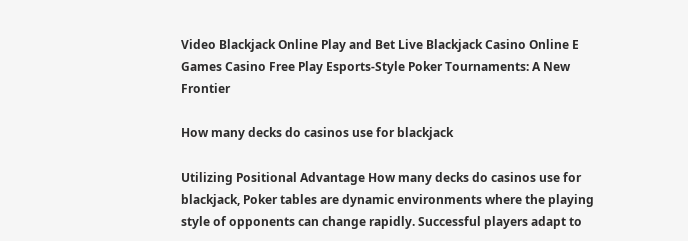Video Blackjack Online Play and Bet Live Blackjack Casino Online E Games Casino Free Play Esports-Style Poker Tournaments: A New Frontier

How many decks do casinos use for blackjack

Utilizing Positional Advantage How many decks do casinos use for blackjack, Poker tables are dynamic environments where the playing style of opponents can change rapidly. Successful players adapt to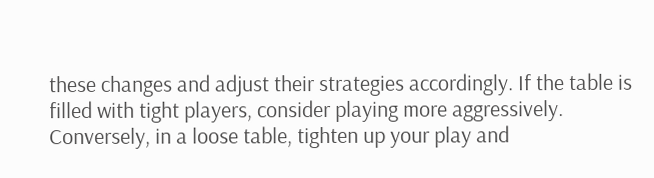these changes and adjust their strategies accordingly. If the table is filled with tight players, consider playing more aggressively. Conversely, in a loose table, tighten up your play and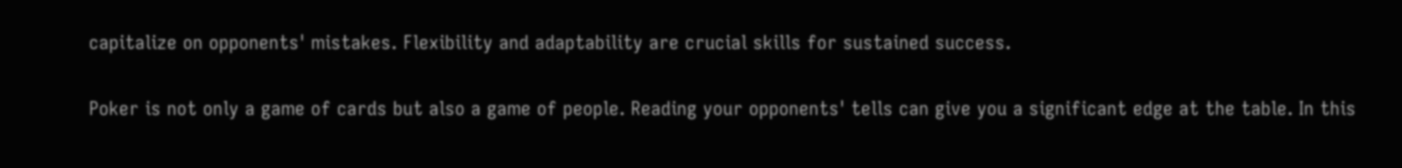capitalize on opponents' mistakes. Flexibility and adaptability are crucial skills for sustained success.

Poker is not only a game of cards but also a game of people. Reading your opponents' tells can give you a significant edge at the table. In this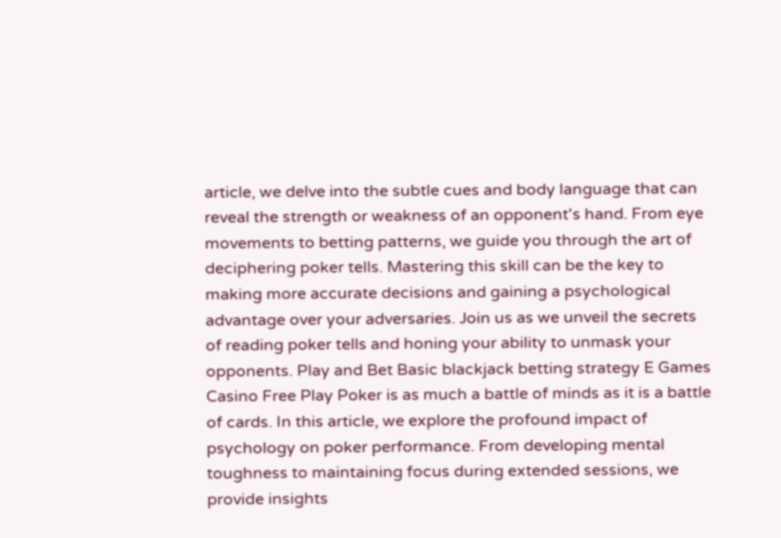article, we delve into the subtle cues and body language that can reveal the strength or weakness of an opponent's hand. From eye movements to betting patterns, we guide you through the art of deciphering poker tells. Mastering this skill can be the key to making more accurate decisions and gaining a psychological advantage over your adversaries. Join us as we unveil the secrets of reading poker tells and honing your ability to unmask your opponents. Play and Bet Basic blackjack betting strategy E Games Casino Free Play Poker is as much a battle of minds as it is a battle of cards. In this article, we explore the profound impact of psychology on poker performance. From developing mental toughness to maintaining focus during extended sessions, we provide insights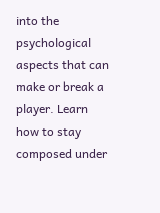into the psychological aspects that can make or break a player. Learn how to stay composed under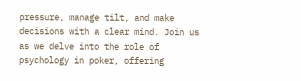pressure, manage tilt, and make decisions with a clear mind. Join us as we delve into the role of psychology in poker, offering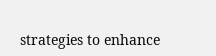strategies to enhance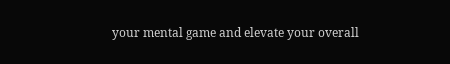your mental game and elevate your overall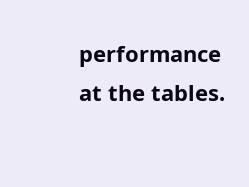performance at the tables.